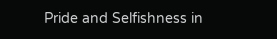Pride and Selfishness in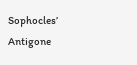Sophocles’ Antigone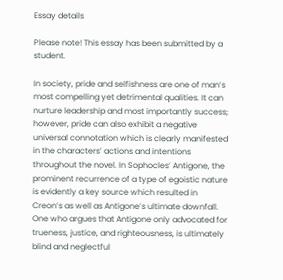Essay details

Please note! This essay has been submitted by a student.

In society, pride and selfishness are one of man’s most compelling yet detrimental qualities. It can nurture leadership and most importantly success; however, pride can also exhibit a negative universal connotation which is clearly manifested in the characters’ actions and intentions throughout the novel. In Sophocles’ Antigone, the prominent recurrence of a type of egoistic nature is evidently a key source which resulted in Creon’s as well as Antigone’s ultimate downfall. One who argues that Antigone only advocated for trueness, justice, and righteousness, is ultimately blind and neglectful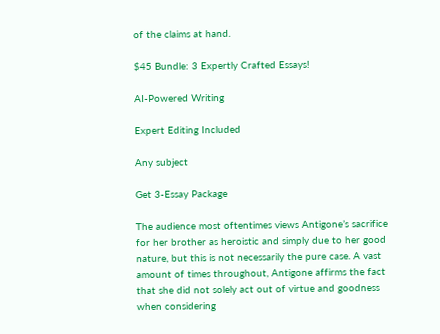of the claims at hand.

$45 Bundle: 3 Expertly Crafted Essays!

AI-Powered Writing

Expert Editing Included

Any subject

Get 3-Essay Package

The audience most oftentimes views Antigone’s sacrifice for her brother as heroistic and simply due to her good nature, but this is not necessarily the pure case. A vast amount of times throughout, Antigone affirms the fact that she did not solely act out of virtue and goodness when considering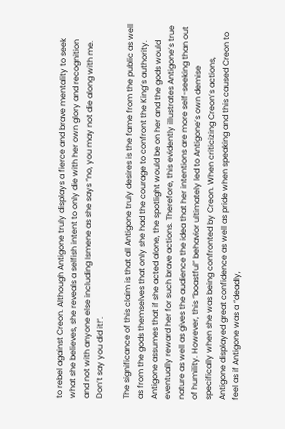to rebel against Creon. Although Antigone truly displays a fierce and brave mentality to seek what she believes, she reveals a selfish intent to only die with her own glory and recognition and not with anyone else including Ismene as she says “no, you may not die along with me. Don’t say you did it!”.

The significance of this claim is that all Antigone truly desires is the fame from the public as well as from the gods themselves that only she had the courage to confront the King’s authority. Antigone assumes that if she acted alone, the spotlight would be on her and the gods would eventually reward her for such brave actions. Therefore, this evidently illustrates Antigone’s true nature as well as gives the audience the idea that her intentions are more self-seeking than out of humility. However, this “boastful” behavior ultimately led to Antigone’s own demise specifically when she was being confronted by Creon. When criticizing Creon’s actions, Antigone displayed great confidence as well as pride when speaking and this caused Creon to feel as if Antigone was a “deadly,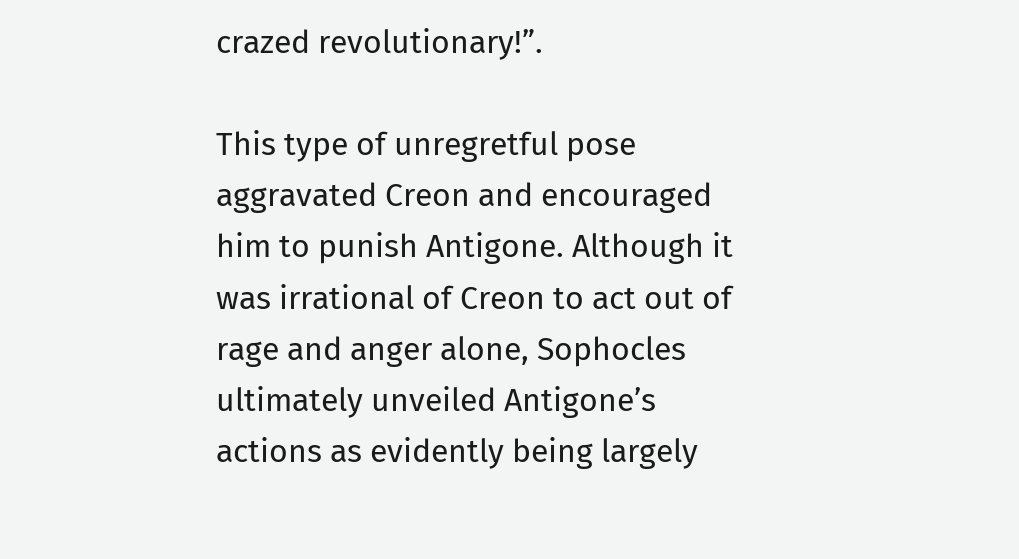crazed revolutionary!”.

This type of unregretful pose aggravated Creon and encouraged him to punish Antigone. Although it was irrational of Creon to act out of rage and anger alone, Sophocles ultimately unveiled Antigone’s actions as evidently being largely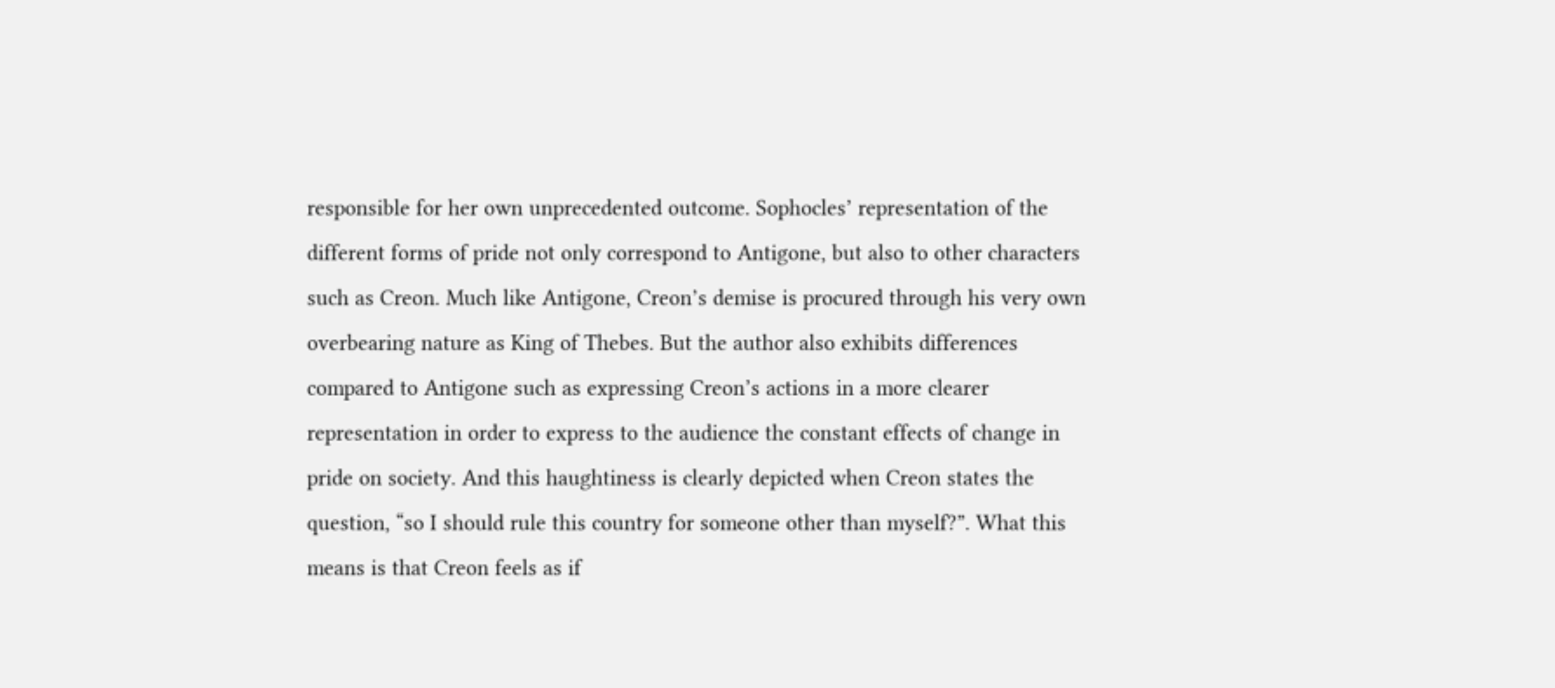responsible for her own unprecedented outcome. Sophocles’ representation of the different forms of pride not only correspond to Antigone, but also to other characters such as Creon. Much like Antigone, Creon’s demise is procured through his very own overbearing nature as King of Thebes. But the author also exhibits differences compared to Antigone such as expressing Creon’s actions in a more clearer representation in order to express to the audience the constant effects of change in pride on society. And this haughtiness is clearly depicted when Creon states the question, “so I should rule this country for someone other than myself?”. What this means is that Creon feels as if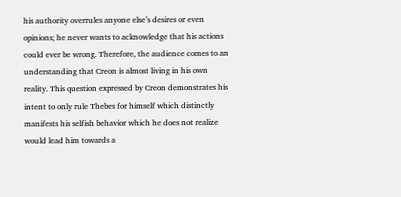his authority overrules anyone else’s desires or even opinions; he never wants to acknowledge that his actions could ever be wrong. Therefore, the audience comes to an understanding that Creon is almost living in his own reality. This question expressed by Creon demonstrates his intent to only rule Thebes for himself which distinctly manifests his selfish behavior which he does not realize would lead him towards a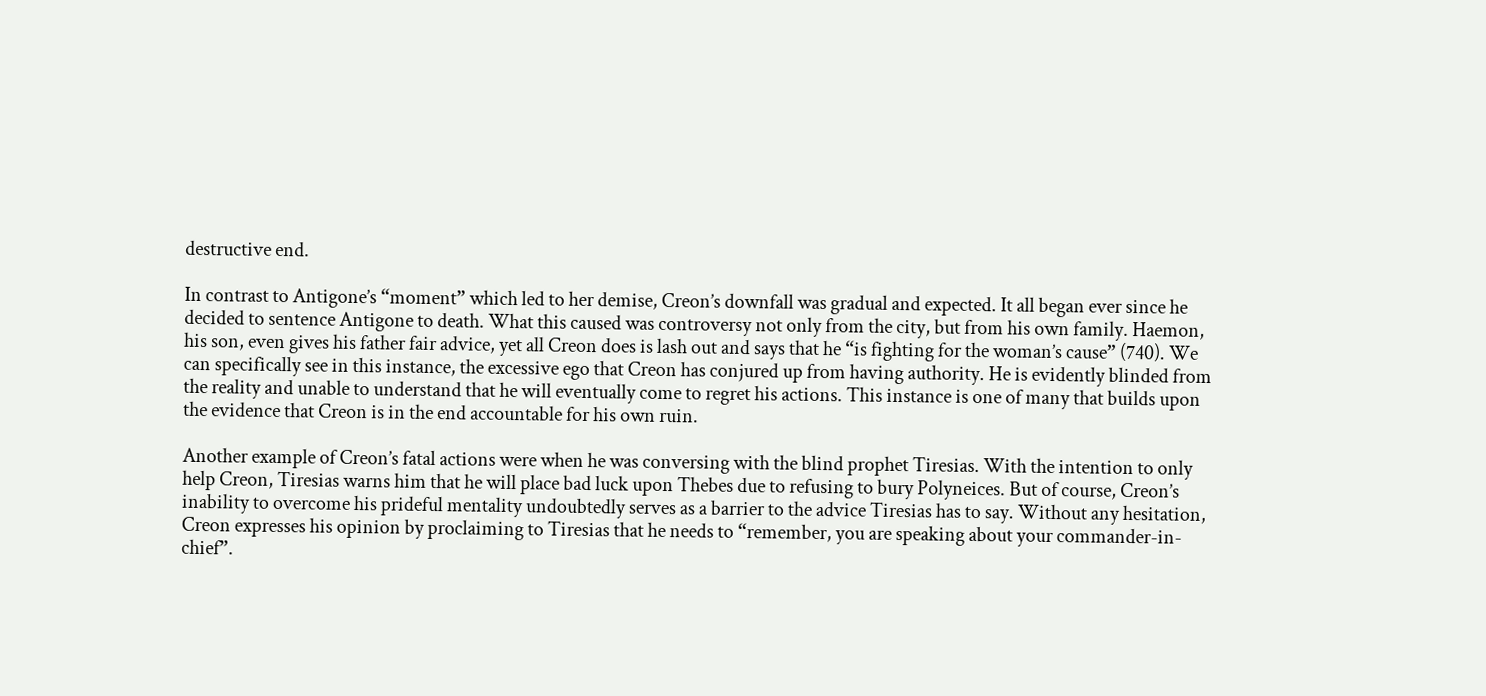destructive end.

In contrast to Antigone’s “moment” which led to her demise, Creon’s downfall was gradual and expected. It all began ever since he decided to sentence Antigone to death. What this caused was controversy not only from the city, but from his own family. Haemon, his son, even gives his father fair advice, yet all Creon does is lash out and says that he “is fighting for the woman’s cause” (740). We can specifically see in this instance, the excessive ego that Creon has conjured up from having authority. He is evidently blinded from the reality and unable to understand that he will eventually come to regret his actions. This instance is one of many that builds upon the evidence that Creon is in the end accountable for his own ruin.

Another example of Creon’s fatal actions were when he was conversing with the blind prophet Tiresias. With the intention to only help Creon, Tiresias warns him that he will place bad luck upon Thebes due to refusing to bury Polyneices. But of course, Creon’s inability to overcome his prideful mentality undoubtedly serves as a barrier to the advice Tiresias has to say. Without any hesitation, Creon expresses his opinion by proclaiming to Tiresias that he needs to “remember, you are speaking about your commander-in-chief”.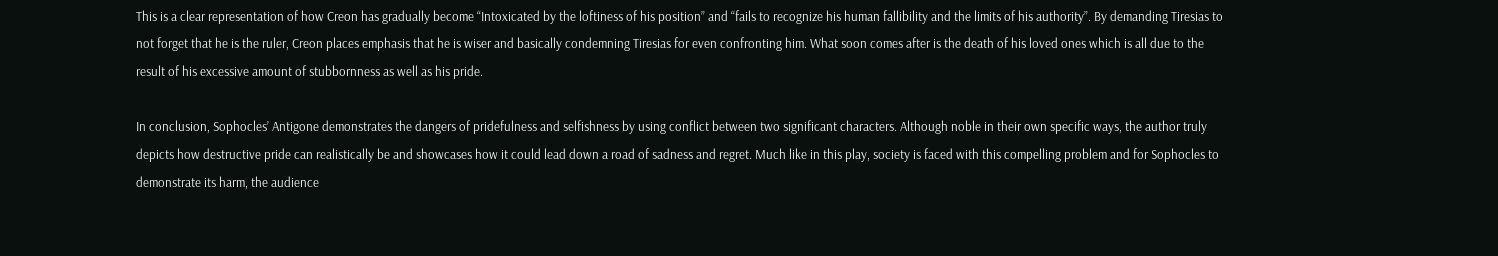This is a clear representation of how Creon has gradually become “Intoxicated by the loftiness of his position” and “fails to recognize his human fallibility and the limits of his authority”. By demanding Tiresias to not forget that he is the ruler, Creon places emphasis that he is wiser and basically condemning Tiresias for even confronting him. What soon comes after is the death of his loved ones which is all due to the result of his excessive amount of stubbornness as well as his pride.

In conclusion, Sophocles’ Antigone demonstrates the dangers of pridefulness and selfishness by using conflict between two significant characters. Although noble in their own specific ways, the author truly depicts how destructive pride can realistically be and showcases how it could lead down a road of sadness and regret. Much like in this play, society is faced with this compelling problem and for Sophocles to demonstrate its harm, the audience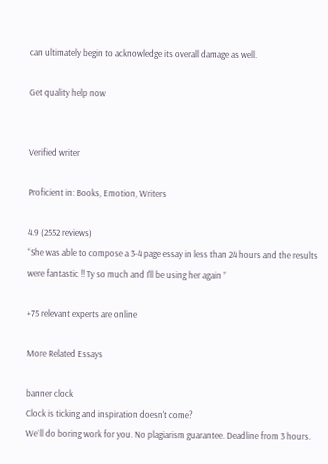can ultimately begin to acknowledge its overall damage as well.

Get quality help now


Verified writer

Proficient in: Books, Emotion, Writers

4.9 (2552 reviews)
“She was able to compose a 3-4 page essay in less than 24 hours and the results were fantastic !! Ty so much and I'll be using her again ”

+75 relevant experts are online

More Related Essays

banner clock
Clock is ticking and inspiration doesn't come?
We`ll do boring work for you. No plagiarism guarantee. Deadline from 3 hours.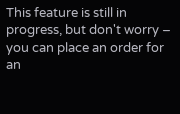This feature is still in progress, but don't worry – you can place an order for an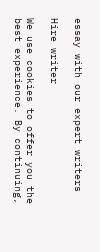essay with our expert writers

Hire writer

We use cookies to offer you the best experience. By continuing,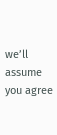we’ll assume you agree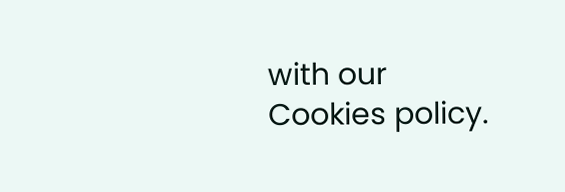with our Cookies policy.